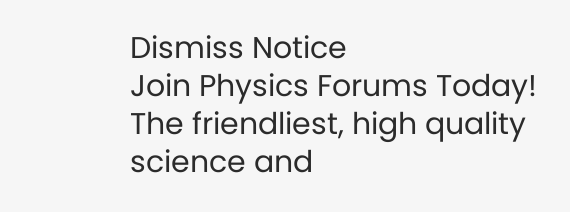Dismiss Notice
Join Physics Forums Today!
The friendliest, high quality science and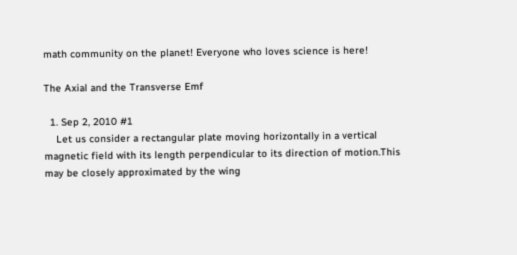math community on the planet! Everyone who loves science is here!

The Axial and the Transverse Emf

  1. Sep 2, 2010 #1
    Let us consider a rectangular plate moving horizontally in a vertical magnetic field with its length perpendicular to its direction of motion.This may be closely approximated by the wing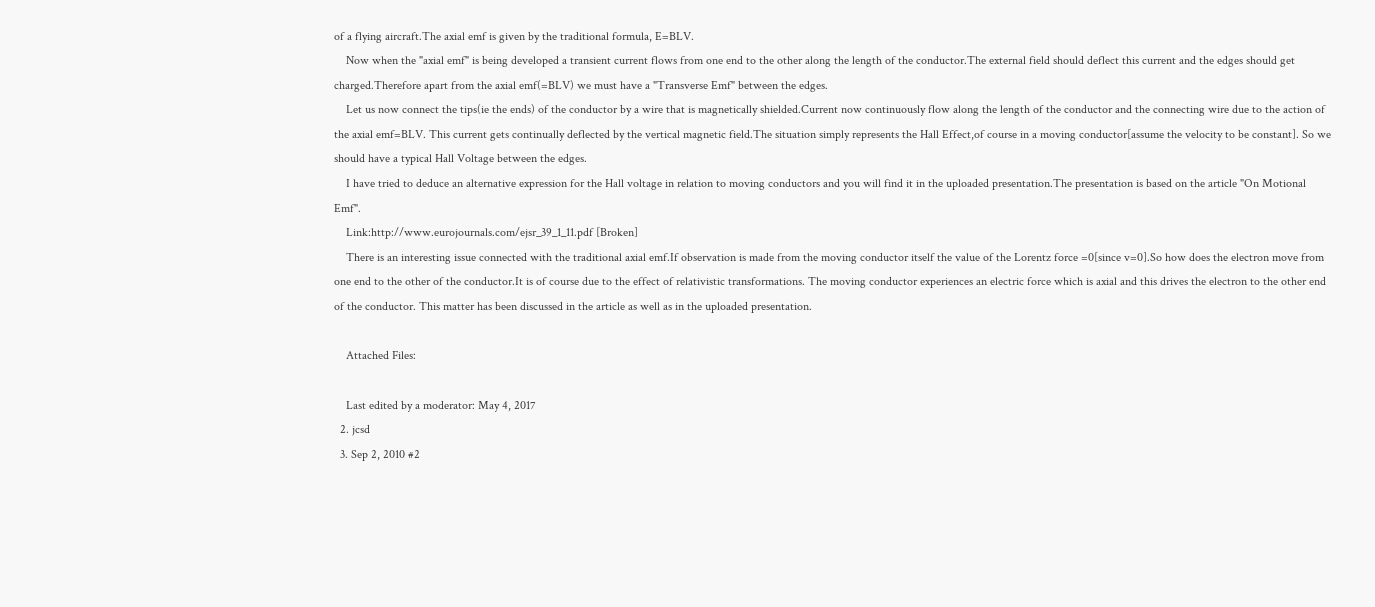of a flying aircraft.The axial emf is given by the traditional formula, E=BLV.
    Now when the "axial emf" is being developed a transient current flows from one end to the other along the length of the conductor.The external field should deflect this current and the edges should get charged.Therefore apart from the axial emf(=BLV) we must have a "Transverse Emf" between the edges.
    Let us now connect the tips(ie the ends) of the conductor by a wire that is magnetically shielded.Current now continuously flow along the length of the conductor and the connecting wire due to the action of the axial emf=BLV. This current gets continually deflected by the vertical magnetic field.The situation simply represents the Hall Effect,of course in a moving conductor[assume the velocity to be constant]. So we should have a typical Hall Voltage between the edges.
    I have tried to deduce an alternative expression for the Hall voltage in relation to moving conductors and you will find it in the uploaded presentation.The presentation is based on the article "On Motional Emf".
    Link:http://www.eurojournals.com/ejsr_39_1_11.pdf [Broken]
    There is an interesting issue connected with the traditional axial emf.If observation is made from the moving conductor itself the value of the Lorentz force =0[since v=0].So how does the electron move from one end to the other of the conductor.It is of course due to the effect of relativistic transformations. The moving conductor experiences an electric force which is axial and this drives the electron to the other end of the conductor. This matter has been discussed in the article as well as in the uploaded presentation.

    Attached Files:

    Last edited by a moderator: May 4, 2017
  2. jcsd
  3. Sep 2, 2010 #2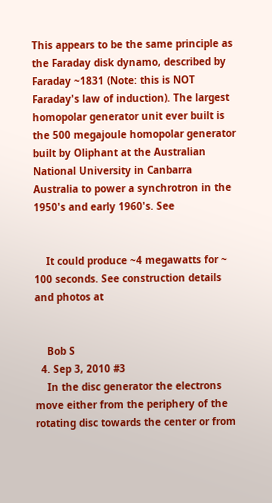This appears to be the same principle as the Faraday disk dynamo, described by Faraday ~1831 (Note: this is NOT Faraday's law of induction). The largest homopolar generator unit ever built is the 500 megajoule homopolar generator built by Oliphant at the Australian National University in Canbarra Australia to power a synchrotron in the 1950's and early 1960's. See


    It could produce ~4 megawatts for ~ 100 seconds. See construction details and photos at


    Bob S
  4. Sep 3, 2010 #3
    In the disc generator the electrons move either from the periphery of the rotating disc towards the center or from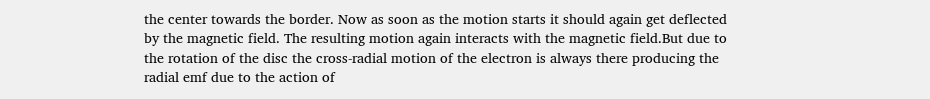the center towards the border. Now as soon as the motion starts it should again get deflected by the magnetic field. The resulting motion again interacts with the magnetic field.But due to the rotation of the disc the cross-radial motion of the electron is always there producing the radial emf due to the action of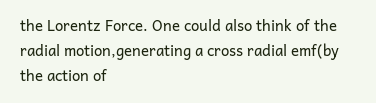the Lorentz Force. One could also think of the radial motion,generating a cross radial emf(by the action of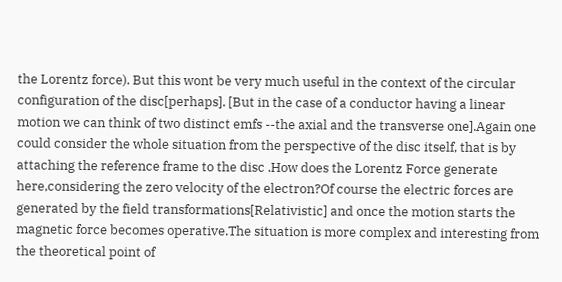the Lorentz force). But this wont be very much useful in the context of the circular configuration of the disc[perhaps]. [But in the case of a conductor having a linear motion we can think of two distinct emfs --the axial and the transverse one].Again one could consider the whole situation from the perspective of the disc itself, that is by attaching the reference frame to the disc .How does the Lorentz Force generate here,considering the zero velocity of the electron?Of course the electric forces are generated by the field transformations[Relativistic] and once the motion starts the magnetic force becomes operative.The situation is more complex and interesting from the theoretical point of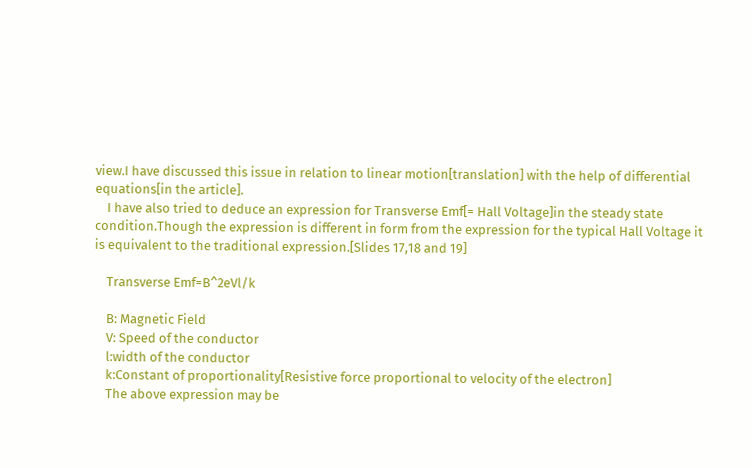view.I have discussed this issue in relation to linear motion[translation] with the help of differential equations[in the article].
    I have also tried to deduce an expression for Transverse Emf[= Hall Voltage]in the steady state condition.Though the expression is different in form from the expression for the typical Hall Voltage it is equivalent to the traditional expression.[Slides 17,18 and 19]

    Transverse Emf=B^2eVl/k

    B: Magnetic Field
    V: Speed of the conductor
    l:width of the conductor
    k:Constant of proportionality[Resistive force proportional to velocity of the electron]
    The above expression may be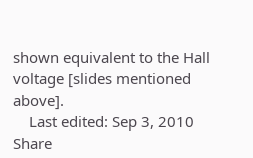shown equivalent to the Hall voltage [slides mentioned above].
    Last edited: Sep 3, 2010
Share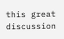this great discussion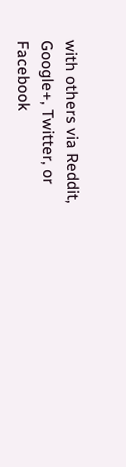with others via Reddit, Google+, Twitter, or Facebook